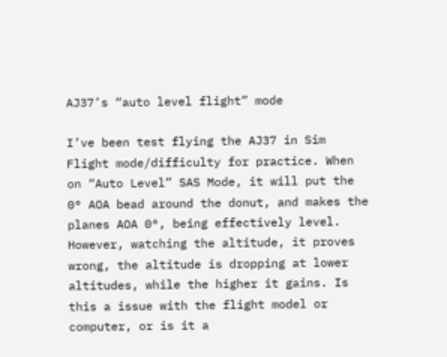AJ37’s “auto level flight” mode

I’ve been test flying the AJ37 in Sim Flight mode/difficulty for practice. When on “Auto Level” SAS Mode, it will put the 0° AOA bead around the donut, and makes the planes AOA 0°, being effectively level. However, watching the altitude, it proves wrong, the altitude is dropping at lower altitudes, while the higher it gains. Is this a issue with the flight model or computer, or is it a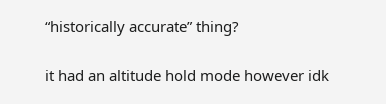“historically accurate” thing?

it had an altitude hold mode however idk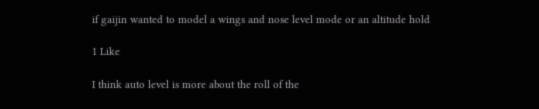if gaijin wanted to model a wings and nose level mode or an altitude hold

1 Like

I think auto level is more about the roll of the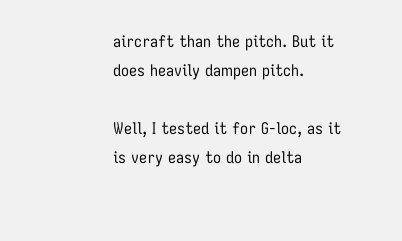aircraft than the pitch. But it does heavily dampen pitch.

Well, I tested it for G-loc, as it is very easy to do in delta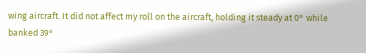wing aircraft. It did not affect my roll on the aircraft, holding it steady at 0° while banked 39°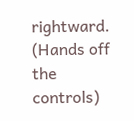rightward. (Hands off the controls)